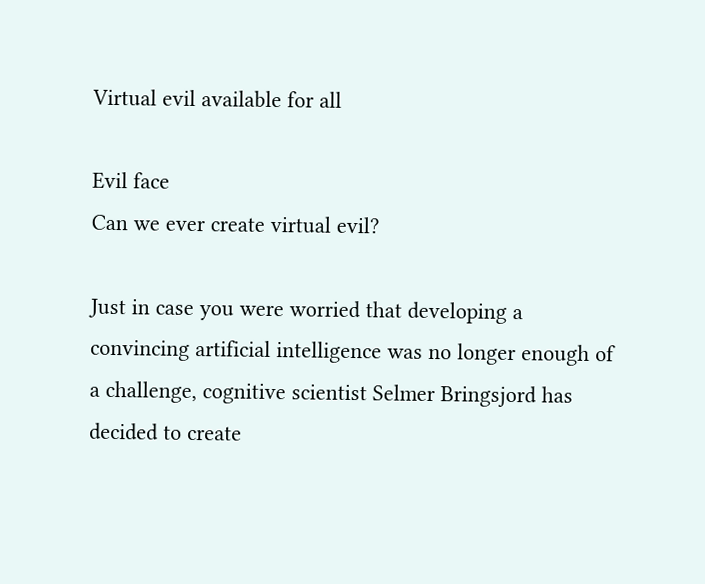Virtual evil available for all

Evil face
Can we ever create virtual evil?

Just in case you were worried that developing a convincing artificial intelligence was no longer enough of a challenge, cognitive scientist Selmer Bringsjord has decided to create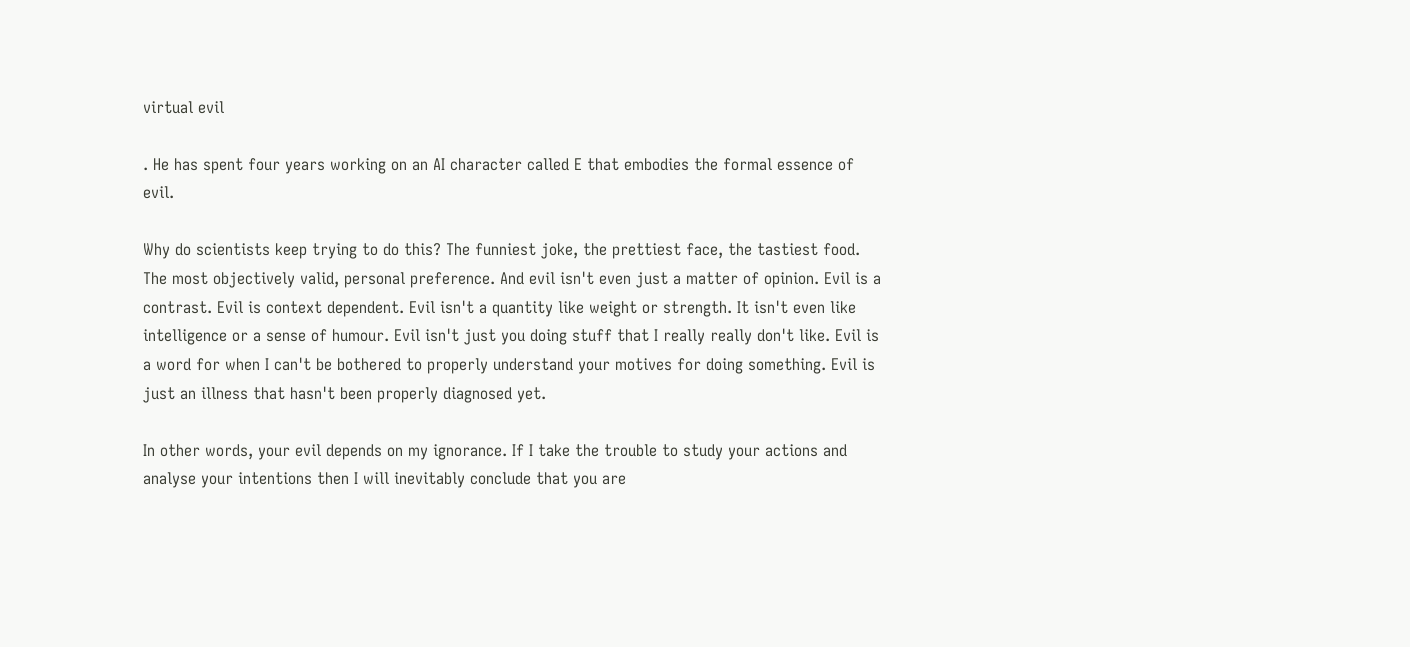virtual evil

. He has spent four years working on an AI character called E that embodies the formal essence of evil.

Why do scientists keep trying to do this? The funniest joke, the prettiest face, the tastiest food. The most objectively valid, personal preference. And evil isn't even just a matter of opinion. Evil is a contrast. Evil is context dependent. Evil isn't a quantity like weight or strength. It isn't even like intelligence or a sense of humour. Evil isn't just you doing stuff that I really really don't like. Evil is a word for when I can't be bothered to properly understand your motives for doing something. Evil is just an illness that hasn't been properly diagnosed yet.

In other words, your evil depends on my ignorance. If I take the trouble to study your actions and analyse your intentions then I will inevitably conclude that you are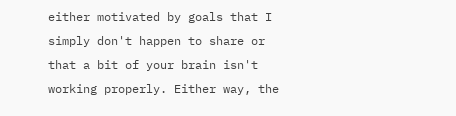either motivated by goals that I simply don't happen to share or that a bit of your brain isn't working properly. Either way, the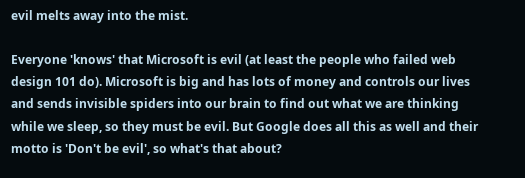evil melts away into the mist.

Everyone 'knows' that Microsoft is evil (at least the people who failed web design 101 do). Microsoft is big and has lots of money and controls our lives and sends invisible spiders into our brain to find out what we are thinking while we sleep, so they must be evil. But Google does all this as well and their motto is 'Don't be evil', so what's that about?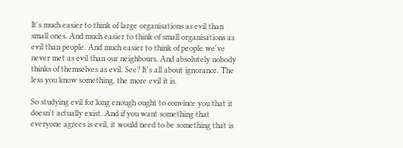It's much easier to think of large organisations as evil than small ones. And much easier to think of small organisations as evil than people. And much easier to think of people we've never met as evil than our neighbours. And absolutely nobody thinks of themselves as evil. See? It's all about ignorance. The less you know something, the more evil it is.

So studying evil for long enough ought to convince you that it doesn't actually exist. And if you want something that everyone agrees is evil, it would need to be something that is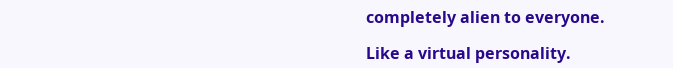completely alien to everyone.

Like a virtual personality.